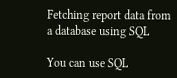Fetching report data from a database using SQL

You can use SQL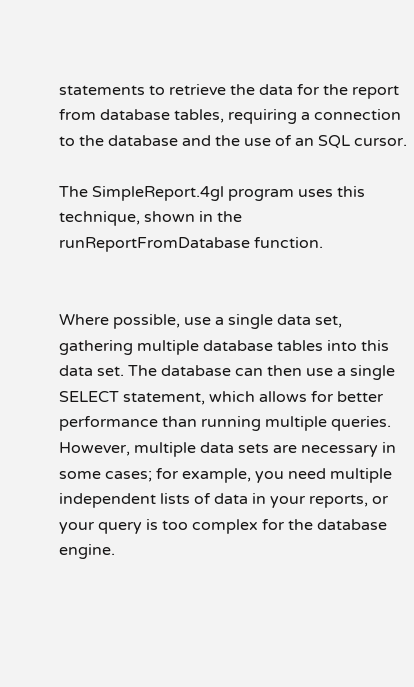statements to retrieve the data for the report from database tables, requiring a connection to the database and the use of an SQL cursor.

The SimpleReport.4gl program uses this technique, shown in the runReportFromDatabase function.


Where possible, use a single data set, gathering multiple database tables into this data set. The database can then use a single SELECT statement, which allows for better performance than running multiple queries. However, multiple data sets are necessary in some cases; for example, you need multiple independent lists of data in your reports, or your query is too complex for the database engine.